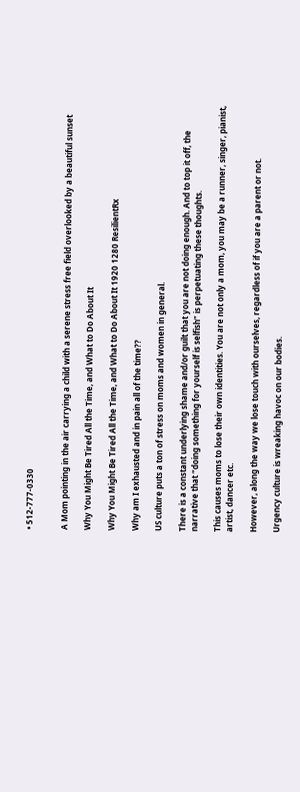• 512-777-0330


A Mom pointing in the air carrying a child with a serene stress free field overlooked by a beautiful sunset

Why You Might Be Tired All the Time, and What to Do About It

Why You Might Be Tired All the Time, and What to Do About It 1920 1280 ResilientRx

Why am I exhausted and in pain all of the time??

US culture puts a ton of stress on moms and women in general.

There is a constant underlying shame and/or guilt that you are not doing enough. And to top it off, the narrative that “doing something for yourself is selfish” is perpetuating these thoughts.

This causes moms to lose their own identities. You are not only a mom, you may be a runner, singer, pianist, artist, dancer etc.

However, along the way we lose touch with ourselves, regardless of if you are a parent or not.

Urgency culture is wreaking havoc on our bodies.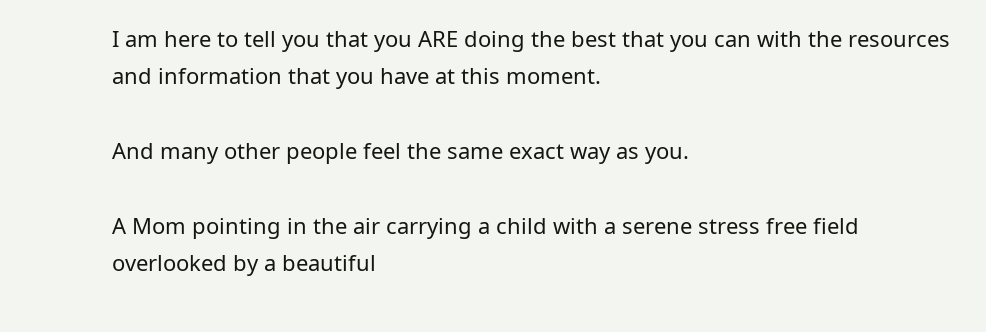I am here to tell you that you ARE doing the best that you can with the resources and information that you have at this moment.

And many other people feel the same exact way as you.

A Mom pointing in the air carrying a child with a serene stress free field overlooked by a beautiful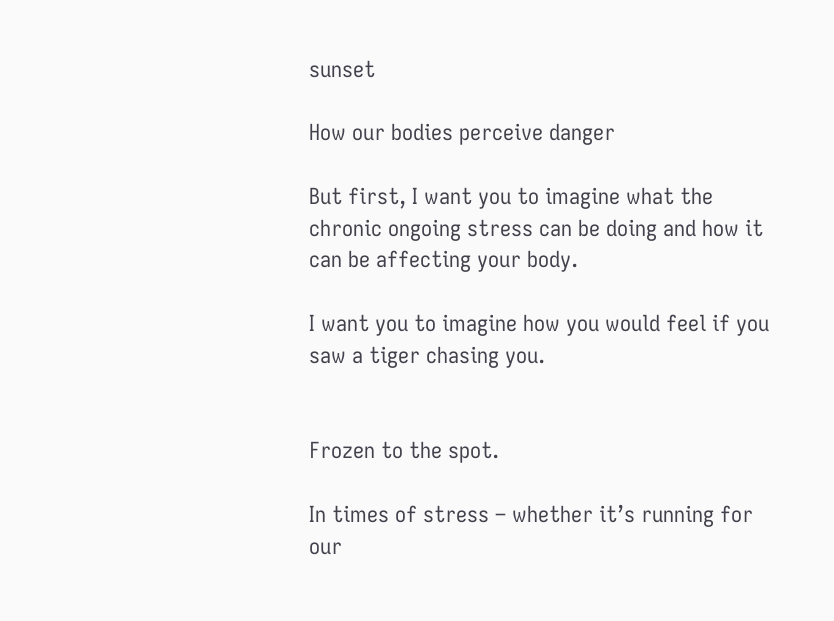sunset

How our bodies perceive danger

But first, I want you to imagine what the chronic ongoing stress can be doing and how it can be affecting your body.

I want you to imagine how you would feel if you saw a tiger chasing you.


Frozen to the spot.

In times of stress – whether it’s running for our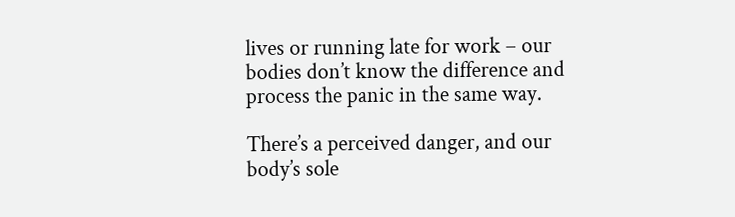lives or running late for work – our bodies don’t know the difference and process the panic in the same way.

There’s a perceived danger, and our body’s sole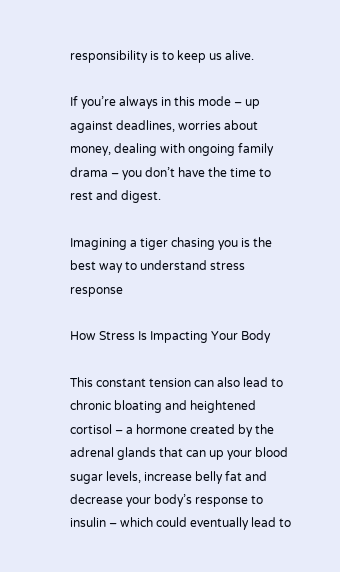responsibility is to keep us alive.

If you’re always in this mode – up against deadlines, worries about money, dealing with ongoing family drama – you don’t have the time to rest and digest.

Imagining a tiger chasing you is the best way to understand stress response

How Stress Is Impacting Your Body

This constant tension can also lead to chronic bloating and heightened cortisol – a hormone created by the adrenal glands that can up your blood sugar levels, increase belly fat and decrease your body’s response to insulin – which could eventually lead to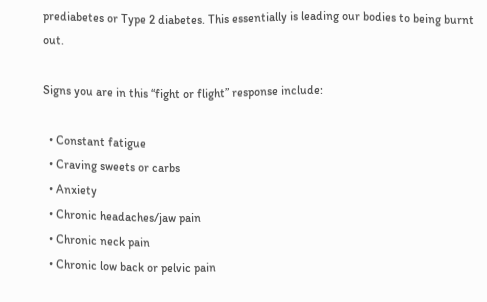prediabetes or Type 2 diabetes. This essentially is leading our bodies to being burnt out.

Signs you are in this “fight or flight” response include:

  • Constant fatigue
  • Craving sweets or carbs
  • Anxiety
  • Chronic headaches/jaw pain
  • Chronic neck pain
  • Chronic low back or pelvic pain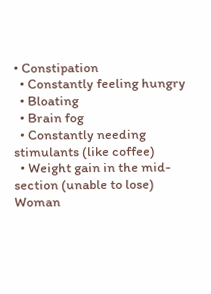• Constipation
  • Constantly feeling hungry
  • Bloating
  • Brain fog
  • Constantly needing stimulants (like coffee)
  • Weight gain in the mid-section (unable to lose)
Woman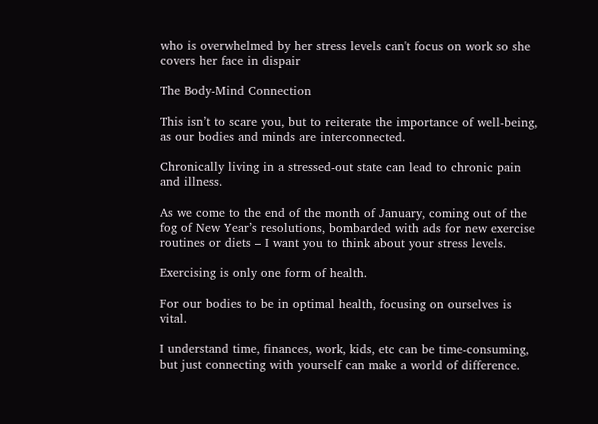who is overwhelmed by her stress levels can't focus on work so she covers her face in dispair

The Body-Mind Connection

This isn’t to scare you, but to reiterate the importance of well-being, as our bodies and minds are interconnected.

Chronically living in a stressed-out state can lead to chronic pain and illness.

As we come to the end of the month of January, coming out of the fog of New Year’s resolutions, bombarded with ads for new exercise routines or diets – I want you to think about your stress levels.

Exercising is only one form of health.

For our bodies to be in optimal health, focusing on ourselves is vital.

I understand time, finances, work, kids, etc can be time-consuming, but just connecting with yourself can make a world of difference.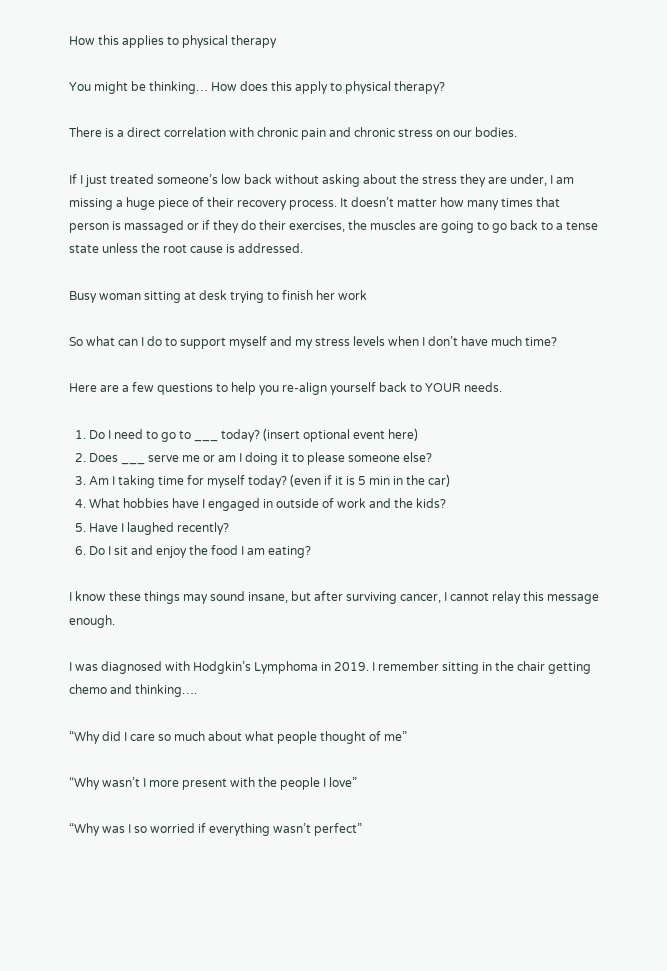How this applies to physical therapy

You might be thinking… How does this apply to physical therapy?

There is a direct correlation with chronic pain and chronic stress on our bodies.

If I just treated someone’s low back without asking about the stress they are under, I am missing a huge piece of their recovery process. It doesn’t matter how many times that person is massaged or if they do their exercises, the muscles are going to go back to a tense state unless the root cause is addressed.

Busy woman sitting at desk trying to finish her work

So what can I do to support myself and my stress levels when I don’t have much time?

Here are a few questions to help you re-align yourself back to YOUR needs.

  1. Do I need to go to ___ today? (insert optional event here)
  2. Does ___ serve me or am I doing it to please someone else?
  3. Am I taking time for myself today? (even if it is 5 min in the car)
  4. What hobbies have I engaged in outside of work and the kids?
  5. Have I laughed recently?
  6. Do I sit and enjoy the food I am eating?

I know these things may sound insane, but after surviving cancer, I cannot relay this message enough.

I was diagnosed with Hodgkin’s Lymphoma in 2019. I remember sitting in the chair getting chemo and thinking….

“Why did I care so much about what people thought of me”

“Why wasn’t I more present with the people I love”

“Why was I so worried if everything wasn’t perfect”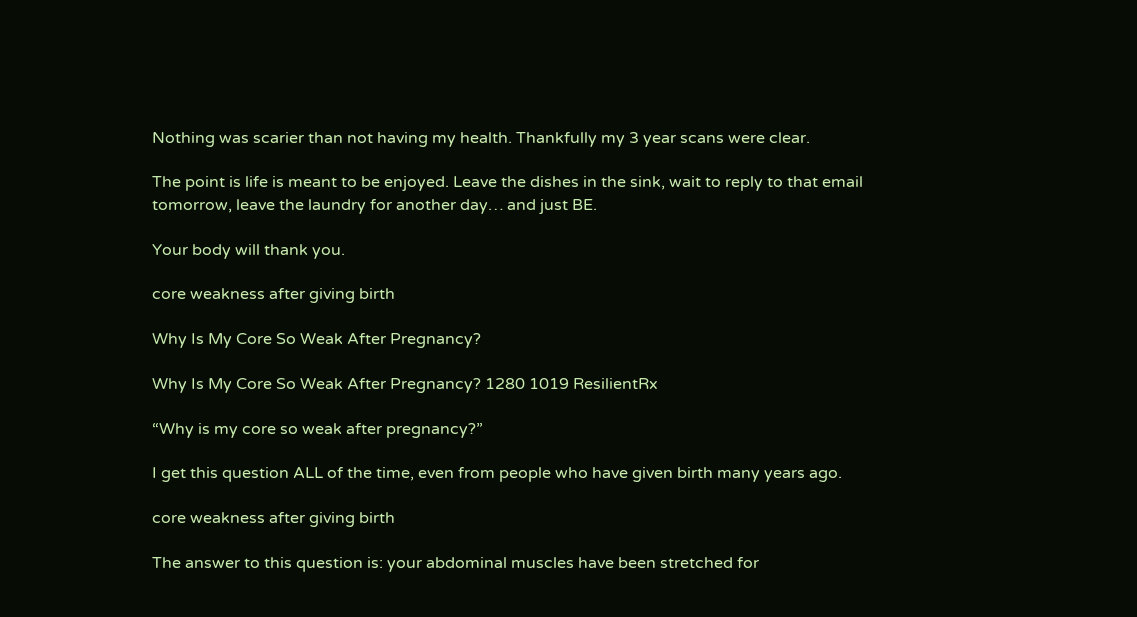Nothing was scarier than not having my health. Thankfully my 3 year scans were clear.

The point is life is meant to be enjoyed. Leave the dishes in the sink, wait to reply to that email tomorrow, leave the laundry for another day… and just BE.

Your body will thank you.

core weakness after giving birth

Why Is My Core So Weak After Pregnancy?

Why Is My Core So Weak After Pregnancy? 1280 1019 ResilientRx

“Why is my core so weak after pregnancy?”

I get this question ALL of the time, even from people who have given birth many years ago.

core weakness after giving birth

The answer to this question is: your abdominal muscles have been stretched for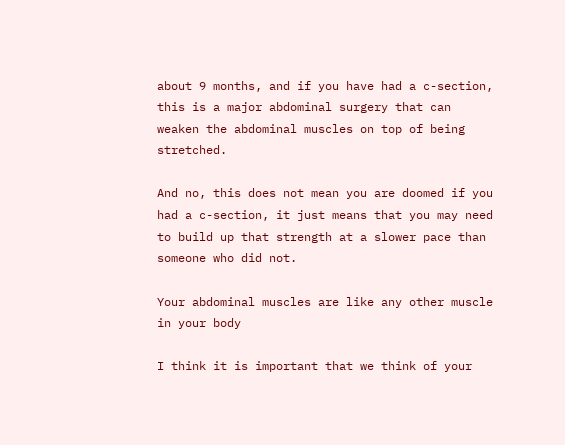about 9 months, and if you have had a c-section, this is a major abdominal surgery that can weaken the abdominal muscles on top of being stretched.

And no, this does not mean you are doomed if you had a c-section, it just means that you may need to build up that strength at a slower pace than someone who did not.

Your abdominal muscles are like any other muscle in your body

I think it is important that we think of your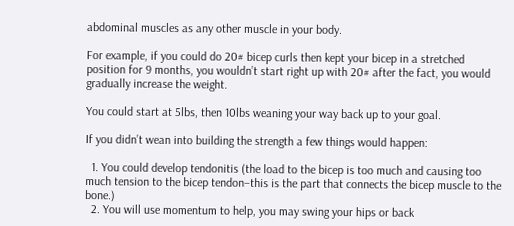abdominal muscles as any other muscle in your body.

For example, if you could do 20# bicep curls then kept your bicep in a stretched position for 9 months, you wouldn’t start right up with 20# after the fact, you would gradually increase the weight.

You could start at 5lbs, then 10lbs weaning your way back up to your goal.

If you didn’t wean into building the strength a few things would happen:

  1. You could develop tendonitis (the load to the bicep is too much and causing too much tension to the bicep tendon–this is the part that connects the bicep muscle to the bone.)
  2. You will use momentum to help, you may swing your hips or back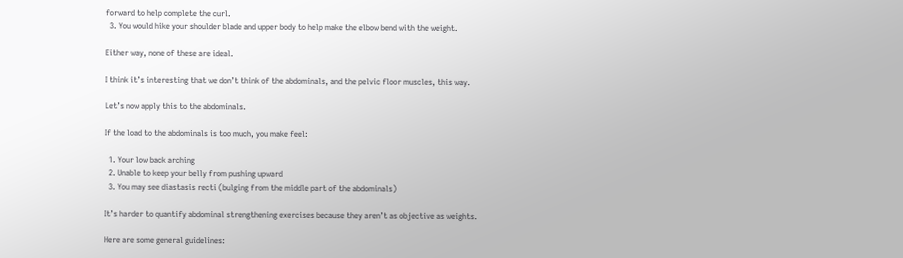forward to help complete the curl.
  3. You would hike your shoulder blade and upper body to help make the elbow bend with the weight.

Either way, none of these are ideal.

I think it’s interesting that we don’t think of the abdominals, and the pelvic floor muscles, this way.

Let’s now apply this to the abdominals.

If the load to the abdominals is too much, you make feel:

  1. Your low back arching
  2. Unable to keep your belly from pushing upward
  3. You may see diastasis recti (bulging from the middle part of the abdominals)

It’s harder to quantify abdominal strengthening exercises because they aren’t as objective as weights.

Here are some general guidelines: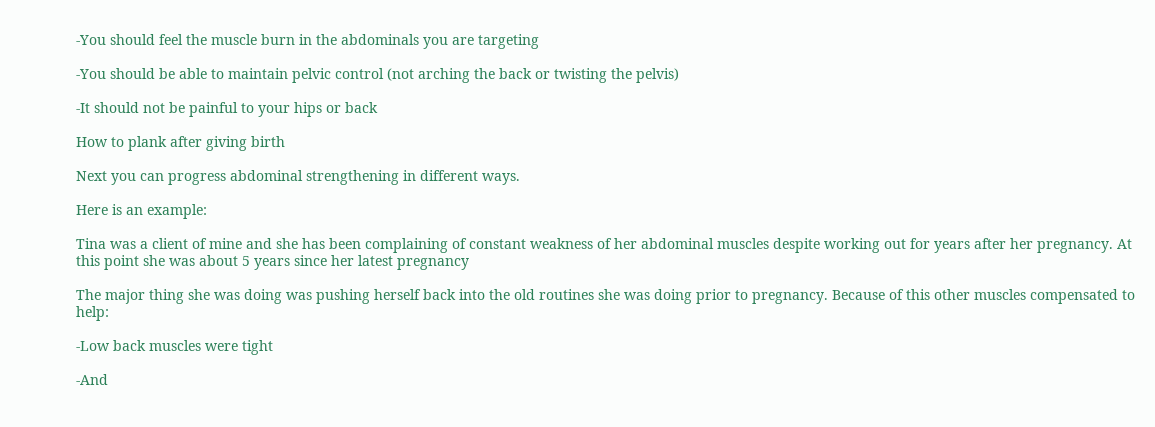-You should feel the muscle burn in the abdominals you are targeting

-You should be able to maintain pelvic control (not arching the back or twisting the pelvis)

-It should not be painful to your hips or back

How to plank after giving birth

Next you can progress abdominal strengthening in different ways.

Here is an example:

Tina was a client of mine and she has been complaining of constant weakness of her abdominal muscles despite working out for years after her pregnancy. At this point she was about 5 years since her latest pregnancy

The major thing she was doing was pushing herself back into the old routines she was doing prior to pregnancy. Because of this other muscles compensated to help:

-Low back muscles were tight

-And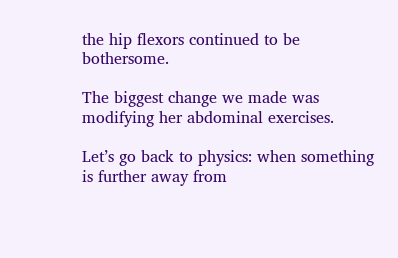the hip flexors continued to be bothersome.

The biggest change we made was modifying her abdominal exercises.

Let’s go back to physics: when something is further away from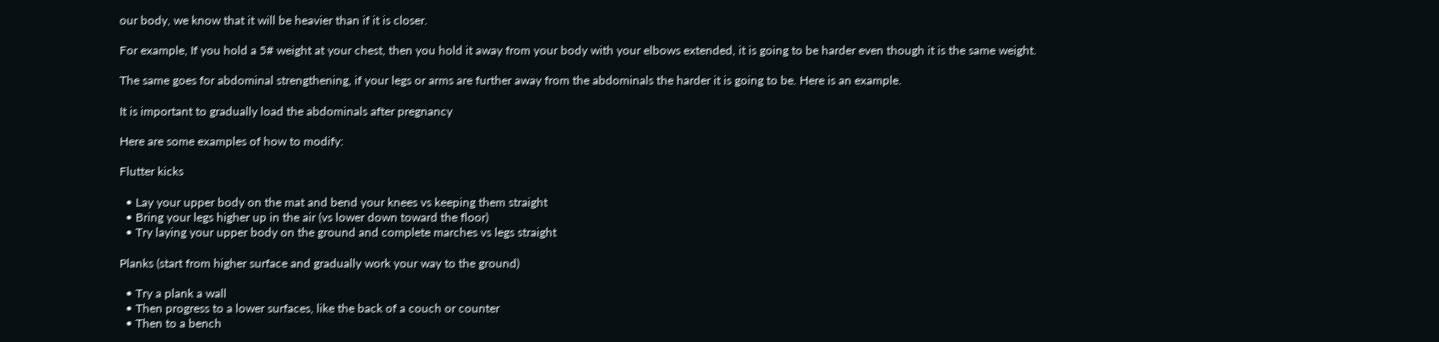our body, we know that it will be heavier than if it is closer.

For example, If you hold a 5# weight at your chest, then you hold it away from your body with your elbows extended, it is going to be harder even though it is the same weight.

The same goes for abdominal strengthening, if your legs or arms are further away from the abdominals the harder it is going to be. Here is an example.

It is important to gradually load the abdominals after pregnancy

Here are some examples of how to modify:

Flutter kicks

  • Lay your upper body on the mat and bend your knees vs keeping them straight
  • Bring your legs higher up in the air (vs lower down toward the floor)
  • Try laying your upper body on the ground and complete marches vs legs straight

Planks (start from higher surface and gradually work your way to the ground)

  • Try a plank a wall
  • Then progress to a lower surfaces, like the back of a couch or counter
  • Then to a bench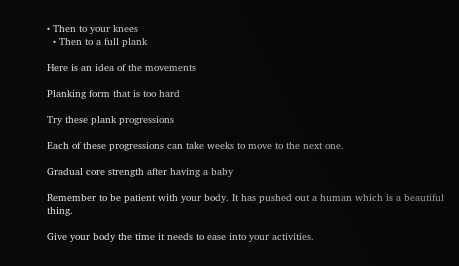• Then to your knees
  • Then to a full plank

Here is an idea of the movements

Planking form that is too hard

Try these plank progressions

Each of these progressions can take weeks to move to the next one.

Gradual core strength after having a baby

Remember to be patient with your body. It has pushed out a human which is a beautiful thing.

Give your body the time it needs to ease into your activities.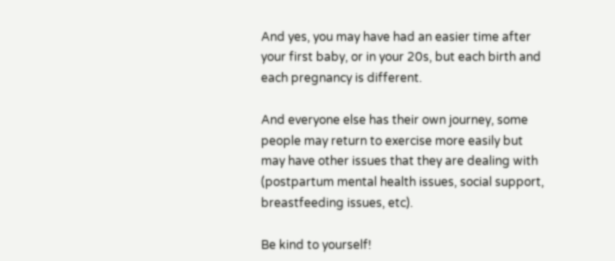And yes, you may have had an easier time after your first baby, or in your 20s, but each birth and each pregnancy is different.

And everyone else has their own journey, some people may return to exercise more easily but may have other issues that they are dealing with (postpartum mental health issues, social support, breastfeeding issues, etc).

Be kind to yourself!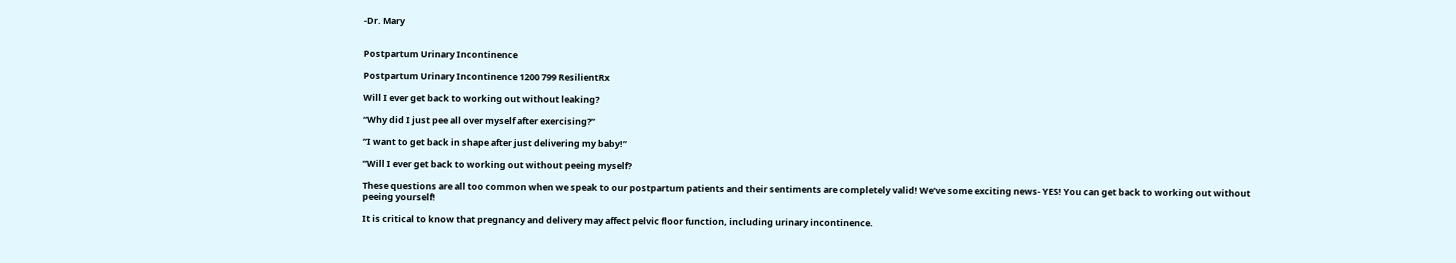-Dr. Mary


Postpartum Urinary Incontinence

Postpartum Urinary Incontinence 1200 799 ResilientRx

Will I ever get back to working out without leaking?

“Why did I just pee all over myself after exercising?”

”I want to get back in shape after just delivering my baby!”

”Will I ever get back to working out without peeing myself?

These questions are all too common when we speak to our postpartum patients and their sentiments are completely valid! We’ve some exciting news- YES! You can get back to working out without peeing yourself!

It is critical to know that pregnancy and delivery may affect pelvic floor function, including urinary incontinence.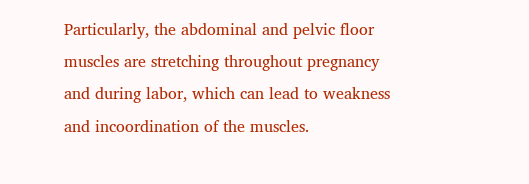Particularly, the abdominal and pelvic floor muscles are stretching throughout pregnancy and during labor, which can lead to weakness and incoordination of the muscles.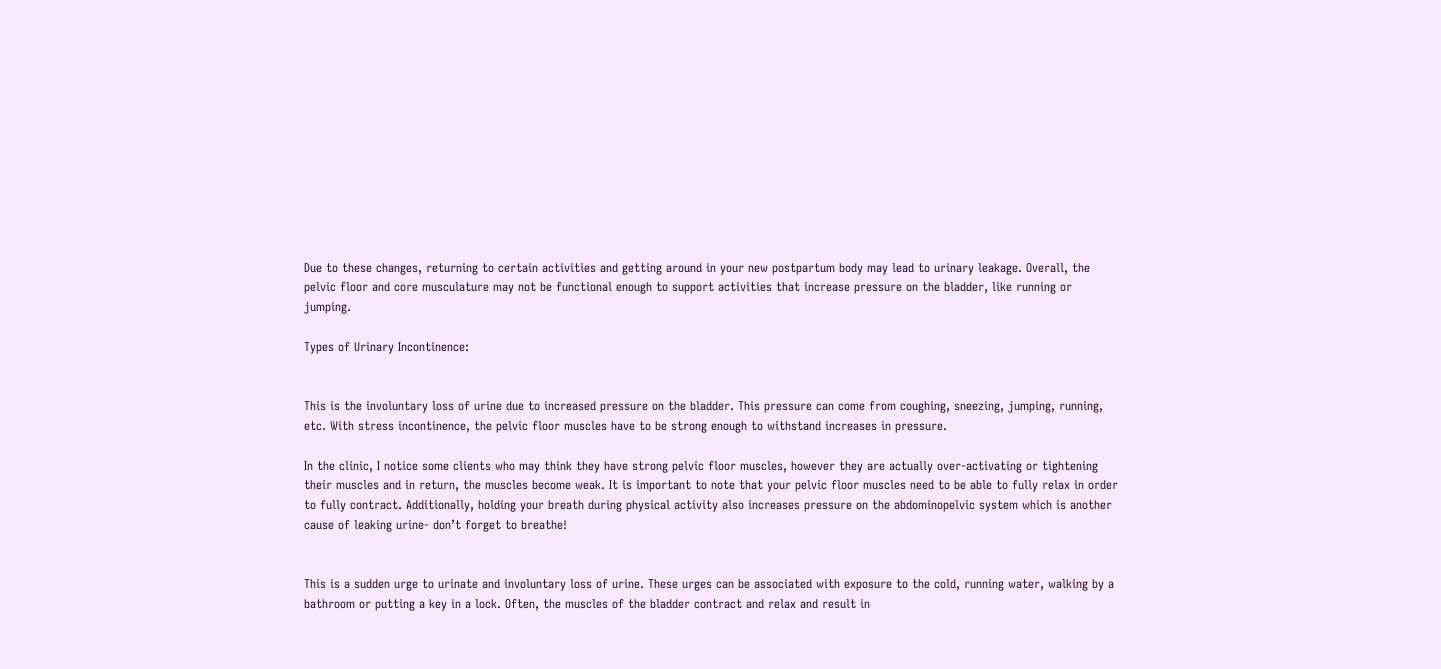Due to these changes, returning to certain activities and getting around in your new postpartum body may lead to urinary leakage. Overall, the pelvic floor and core musculature may not be functional enough to support activities that increase pressure on the bladder, like running or jumping.

Types of Urinary Incontinence:


This is the involuntary loss of urine due to increased pressure on the bladder. This pressure can come from coughing, sneezing, jumping, running, etc. With stress incontinence, the pelvic floor muscles have to be strong enough to withstand increases in pressure.

In the clinic, I notice some clients who may think they have strong pelvic floor muscles, however they are actually over-activating or tightening their muscles and in return, the muscles become weak. It is important to note that your pelvic floor muscles need to be able to fully relax in order to fully contract. Additionally, holding your breath during physical activity also increases pressure on the abdominopelvic system which is another cause of leaking urine- don’t forget to breathe!


This is a sudden urge to urinate and involuntary loss of urine. These urges can be associated with exposure to the cold, running water, walking by a bathroom or putting a key in a lock. Often, the muscles of the bladder contract and relax and result in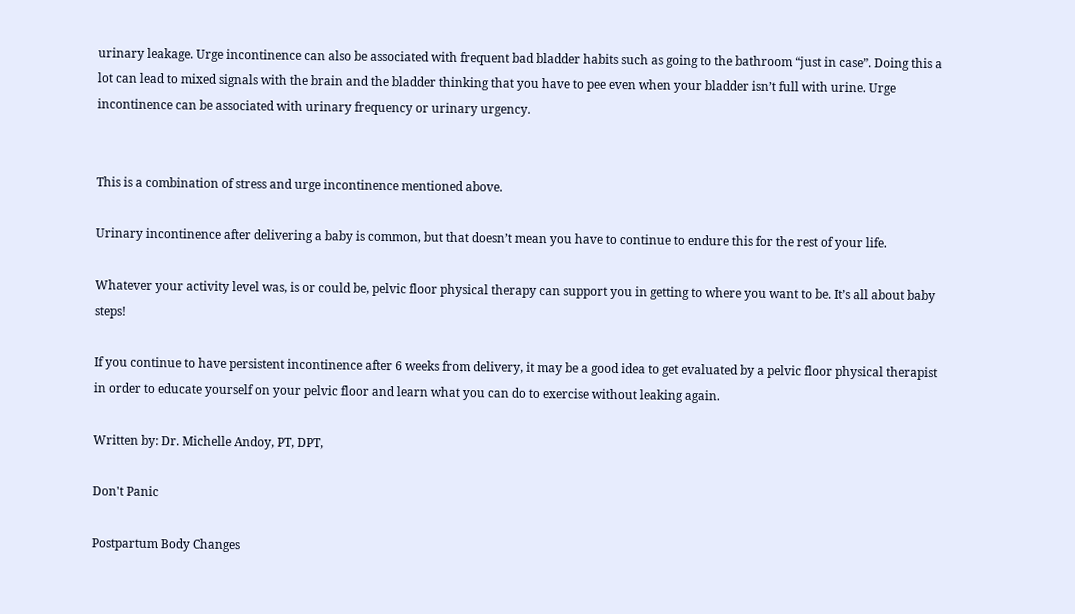urinary leakage. Urge incontinence can also be associated with frequent bad bladder habits such as going to the bathroom “just in case”. Doing this a lot can lead to mixed signals with the brain and the bladder thinking that you have to pee even when your bladder isn’t full with urine. Urge incontinence can be associated with urinary frequency or urinary urgency.


This is a combination of stress and urge incontinence mentioned above.

Urinary incontinence after delivering a baby is common, but that doesn’t mean you have to continue to endure this for the rest of your life.

Whatever your activity level was, is or could be, pelvic floor physical therapy can support you in getting to where you want to be. It’s all about baby steps!

If you continue to have persistent incontinence after 6 weeks from delivery, it may be a good idea to get evaluated by a pelvic floor physical therapist in order to educate yourself on your pelvic floor and learn what you can do to exercise without leaking again.

Written by: Dr. Michelle Andoy, PT, DPT,

Don't Panic

Postpartum Body Changes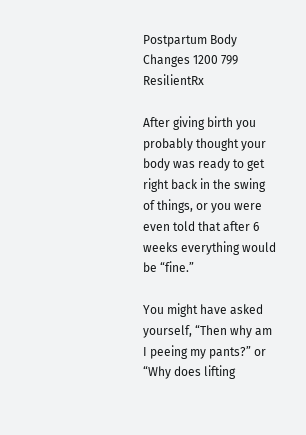Postpartum Body Changes 1200 799 ResilientRx

After giving birth you probably thought your body was ready to get right back in the swing of things, or you were even told that after 6 weeks everything would be “fine.”

You might have asked yourself, “Then why am I peeing my pants?” or “Why does lifting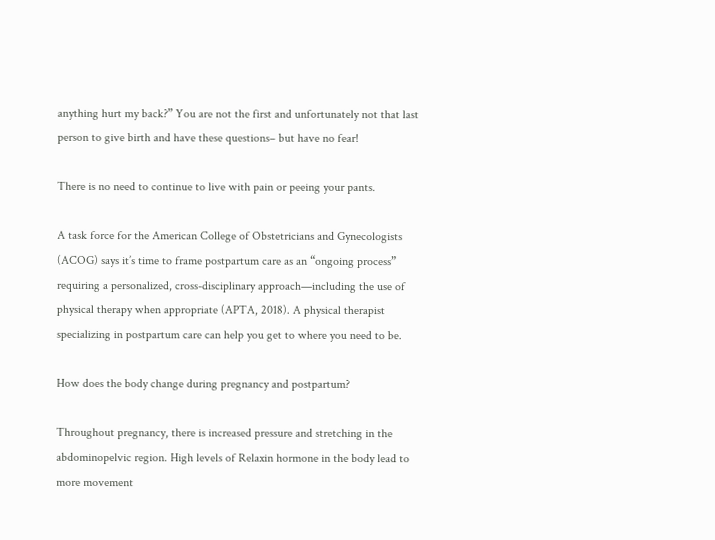anything hurt my back?” You are not the first and unfortunately not that last person to give birth and have these questions– but have no fear!

There is no need to continue to live with pain or peeing your pants.

A task force for the American College of Obstetricians and Gynecologists (ACOG) says it’s time to frame postpartum care as an “ongoing process” requiring a personalized, cross-disciplinary approach—including the use of physical therapy when appropriate (APTA, 2018). A physical therapist specializing in postpartum care can help you get to where you need to be.

How does the body change during pregnancy and postpartum?

Throughout pregnancy, there is increased pressure and stretching in the abdominopelvic region. High levels of Relaxin hormone in the body lead to more movement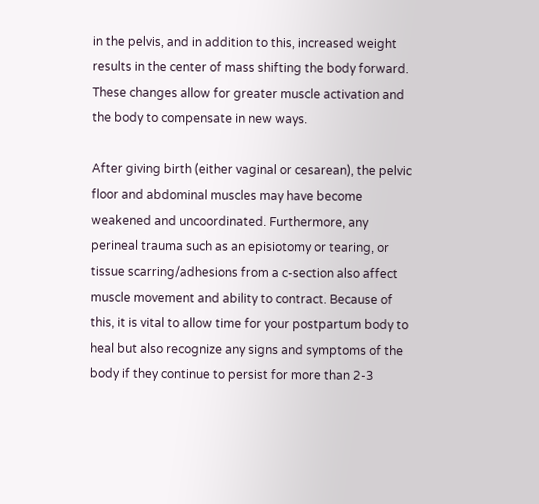in the pelvis, and in addition to this, increased weight results in the center of mass shifting the body forward. These changes allow for greater muscle activation and the body to compensate in new ways.

After giving birth (either vaginal or cesarean), the pelvic floor and abdominal muscles may have become weakened and uncoordinated. Furthermore, any perineal trauma such as an episiotomy or tearing, or tissue scarring/adhesions from a c-section also affect muscle movement and ability to contract. Because of this, it is vital to allow time for your postpartum body to heal but also recognize any signs and symptoms of the body if they continue to persist for more than 2-3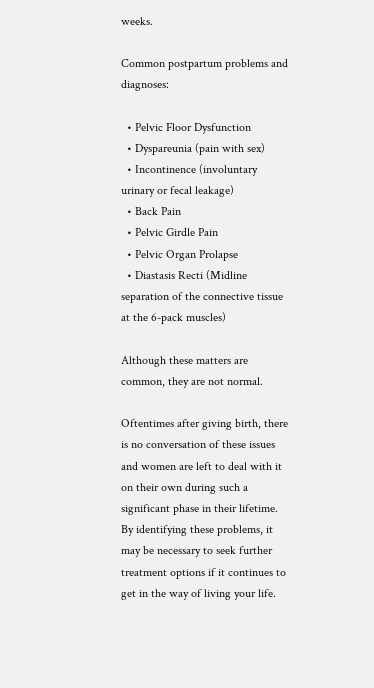weeks.

Common postpartum problems and diagnoses:

  • Pelvic Floor Dysfunction
  • Dyspareunia (pain with sex)
  • Incontinence (involuntary urinary or fecal leakage)
  • Back Pain
  • Pelvic Girdle Pain
  • Pelvic Organ Prolapse
  • Diastasis Recti (Midline separation of the connective tissue at the 6-pack muscles)

Although these matters are common, they are not normal.

Oftentimes after giving birth, there is no conversation of these issues and women are left to deal with it on their own during such a significant phase in their lifetime. By identifying these problems, it may be necessary to seek further treatment options if it continues to get in the way of living your life.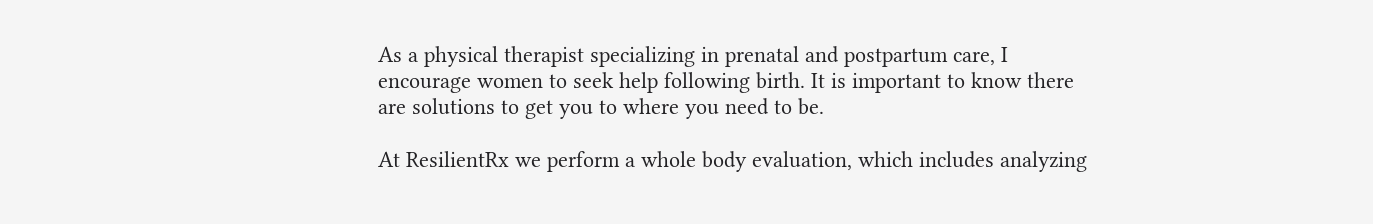As a physical therapist specializing in prenatal and postpartum care, I encourage women to seek help following birth. It is important to know there are solutions to get you to where you need to be.

At ResilientRx we perform a whole body evaluation, which includes analyzing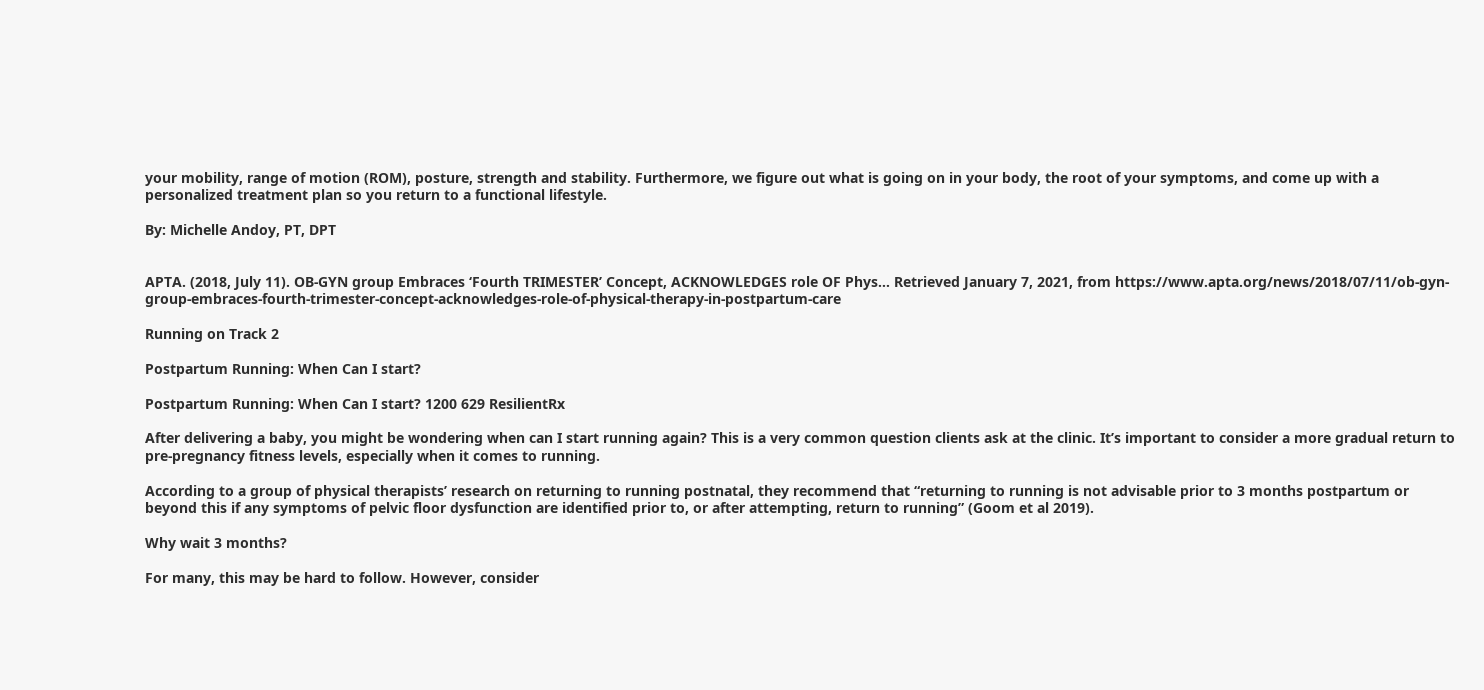your mobility, range of motion (ROM), posture, strength and stability. Furthermore, we figure out what is going on in your body, the root of your symptoms, and come up with a personalized treatment plan so you return to a functional lifestyle.

By: Michelle Andoy, PT, DPT


APTA. (2018, July 11). OB-GYN group Embraces ‘Fourth TRIMESTER’ Concept, ACKNOWLEDGES role OF Phys… Retrieved January 7, 2021, from https://www.apta.org/news/2018/07/11/ob-gyn-group-embraces-fourth-trimester-concept-acknowledges-role-of-physical-therapy-in-postpartum-care

Running on Track 2

Postpartum Running: When Can I start?

Postpartum Running: When Can I start? 1200 629 ResilientRx

After delivering a baby, you might be wondering when can I start running again? This is a very common question clients ask at the clinic. It’s important to consider a more gradual return to pre-pregnancy fitness levels, especially when it comes to running.

According to a group of physical therapists’ research on returning to running postnatal, they recommend that “returning to running is not advisable prior to 3 months postpartum or beyond this if any symptoms of pelvic floor dysfunction are identified prior to, or after attempting, return to running” (Goom et al 2019).

Why wait 3 months?

For many, this may be hard to follow. However, consider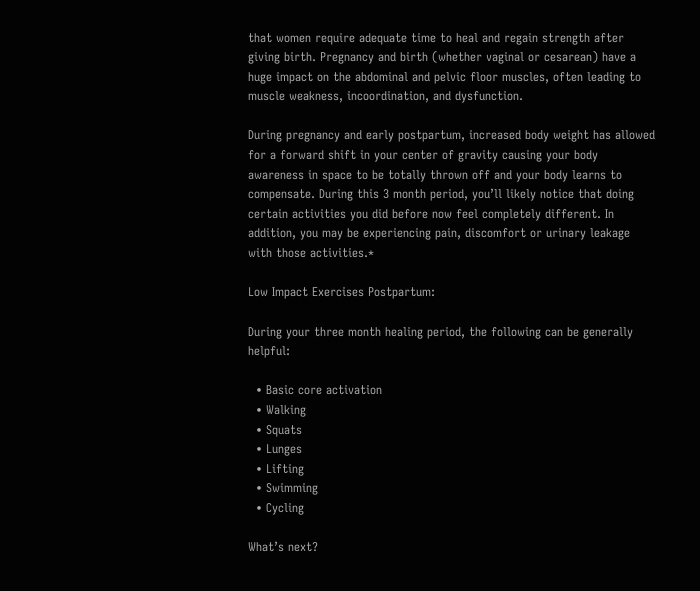that women require adequate time to heal and regain strength after giving birth. Pregnancy and birth (whether vaginal or cesarean) have a huge impact on the abdominal and pelvic floor muscles, often leading to muscle weakness, incoordination, and dysfunction.

During pregnancy and early postpartum, increased body weight has allowed for a forward shift in your center of gravity causing your body awareness in space to be totally thrown off and your body learns to compensate. During this 3 month period, you’ll likely notice that doing certain activities you did before now feel completely different. In addition, you may be experiencing pain, discomfort or urinary leakage with those activities.*

Low Impact Exercises Postpartum:

During your three month healing period, the following can be generally helpful:

  • Basic core activation
  • Walking
  • Squats
  • Lunges
  • Lifting
  • Swimming
  • Cycling

What’s next?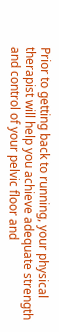Prior to getting back to running, your physical therapist will help you achieve adequate strength and control of your pelvic floor and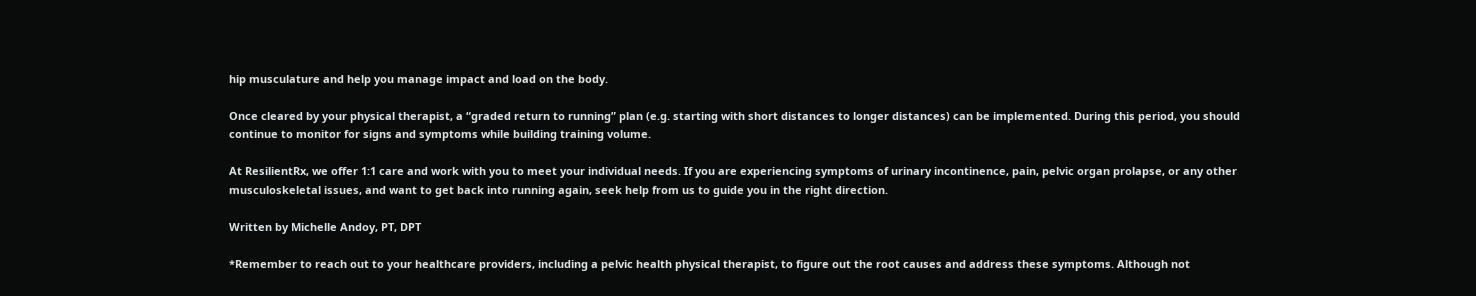hip musculature and help you manage impact and load on the body.

Once cleared by your physical therapist, a “graded return to running” plan (e.g. starting with short distances to longer distances) can be implemented. During this period, you should continue to monitor for signs and symptoms while building training volume.

At ResilientRx, we offer 1:1 care and work with you to meet your individual needs. If you are experiencing symptoms of urinary incontinence, pain, pelvic organ prolapse, or any other musculoskeletal issues, and want to get back into running again, seek help from us to guide you in the right direction.

Written by Michelle Andoy, PT, DPT

*Remember to reach out to your healthcare providers, including a pelvic health physical therapist, to figure out the root causes and address these symptoms. Although not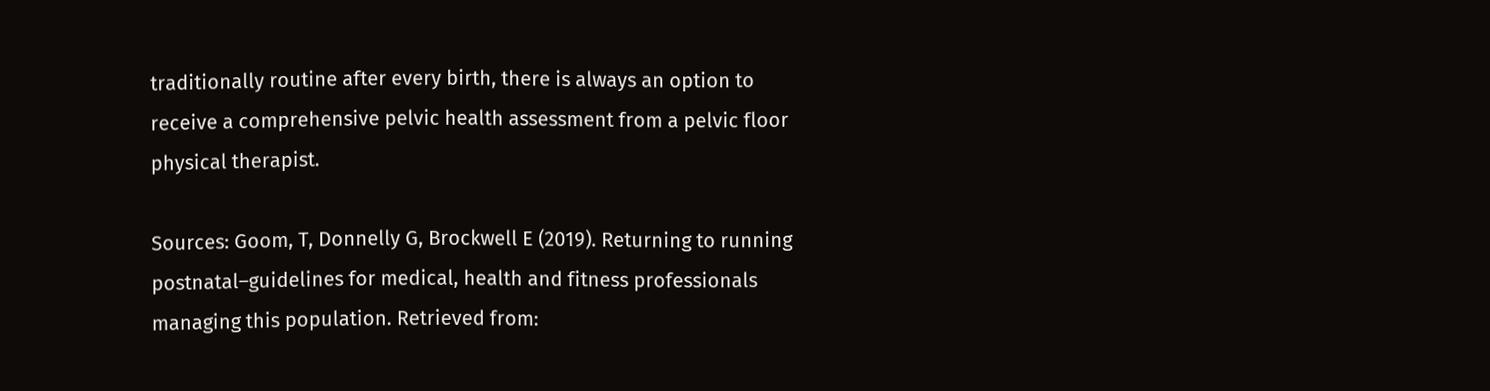traditionally routine after every birth, there is always an option to receive a comprehensive pelvic health assessment from a pelvic floor physical therapist.

Sources: Goom, T, Donnelly G, Brockwell E (2019). Returning to running postnatal–guidelines for medical, health and fitness professionals managing this population. Retrieved from: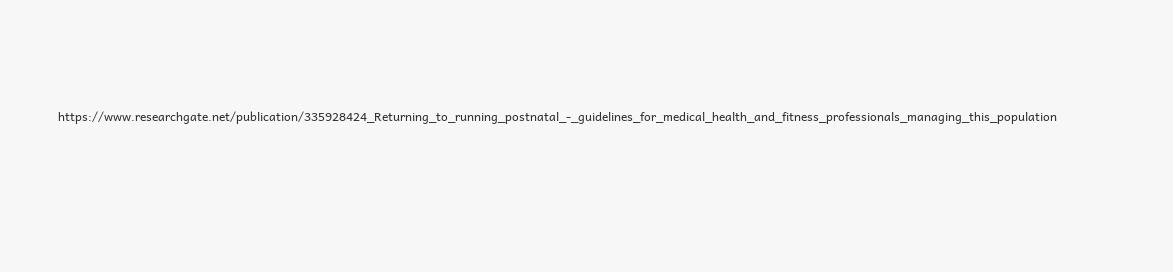https://www.researchgate.net/publication/335928424_Returning_to_running_postnatal_-_guidelines_for_medical_health_and_fitness_professionals_managing_this_population